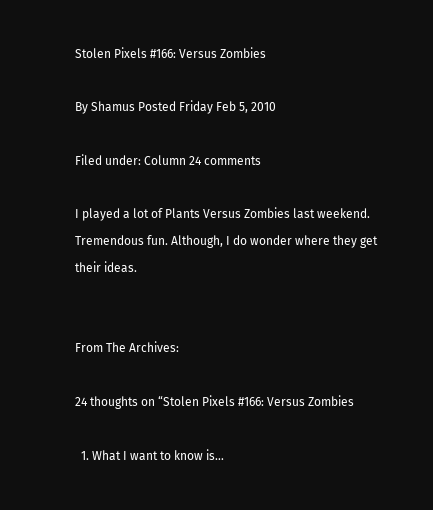Stolen Pixels #166: Versus Zombies

By Shamus Posted Friday Feb 5, 2010

Filed under: Column 24 comments

I played a lot of Plants Versus Zombies last weekend. Tremendous fun. Although, I do wonder where they get their ideas.


From The Archives:

24 thoughts on “Stolen Pixels #166: Versus Zombies

  1. What I want to know is…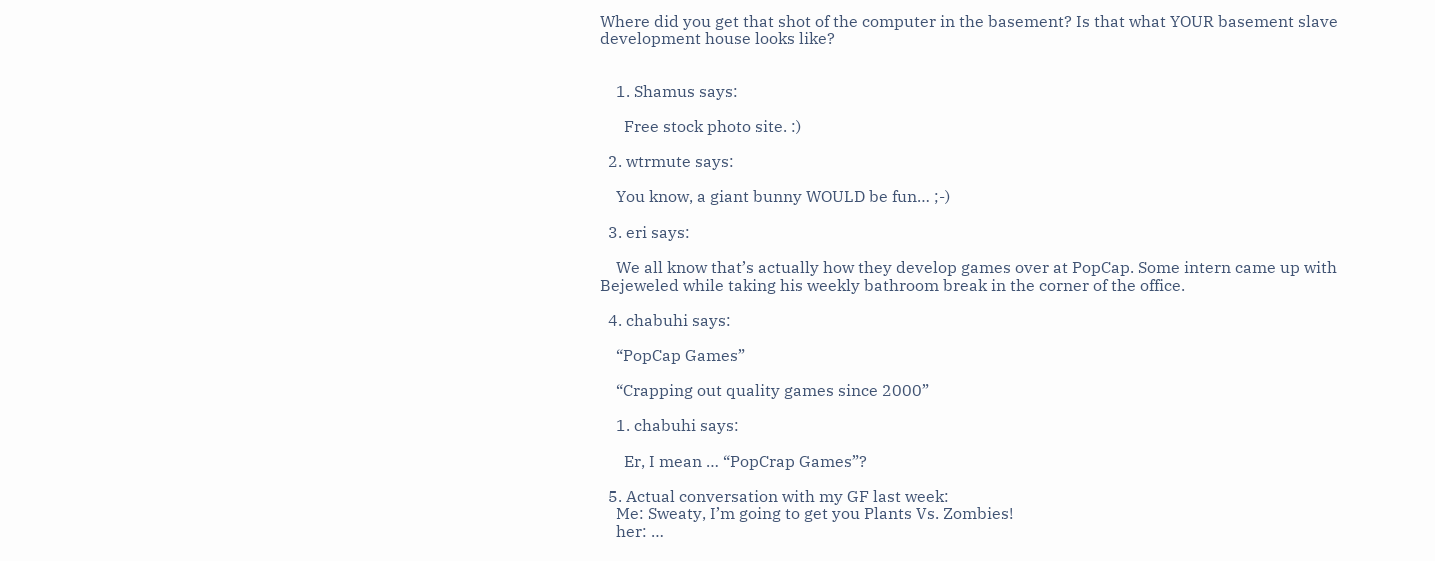Where did you get that shot of the computer in the basement? Is that what YOUR basement slave development house looks like?


    1. Shamus says:

      Free stock photo site. :)

  2. wtrmute says:

    You know, a giant bunny WOULD be fun… ;-)

  3. eri says:

    We all know that’s actually how they develop games over at PopCap. Some intern came up with Bejeweled while taking his weekly bathroom break in the corner of the office.

  4. chabuhi says:

    “PopCap Games”

    “Crapping out quality games since 2000”

    1. chabuhi says:

      Er, I mean … “PopCrap Games”?

  5. Actual conversation with my GF last week:
    Me: Sweaty, I’m going to get you Plants Vs. Zombies!
    her: …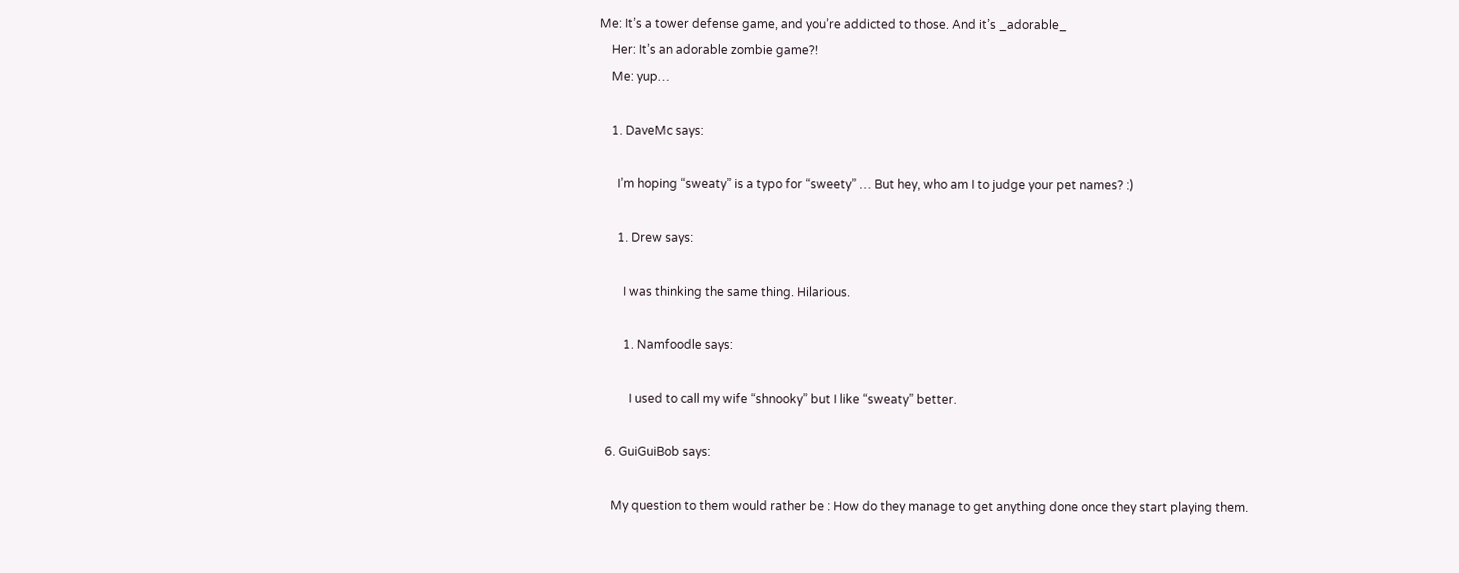Me: It’s a tower defense game, and you’re addicted to those. And it’s _adorable_
    Her: It’s an adorable zombie game?!
    Me: yup…

    1. DaveMc says:

      I’m hoping “sweaty” is a typo for “sweety” … But hey, who am I to judge your pet names? :)

      1. Drew says:

        I was thinking the same thing. Hilarious.

        1. Namfoodle says:

          I used to call my wife “shnooky” but I like “sweaty” better.

  6. GuiGuiBob says:

    My question to them would rather be : How do they manage to get anything done once they start playing them.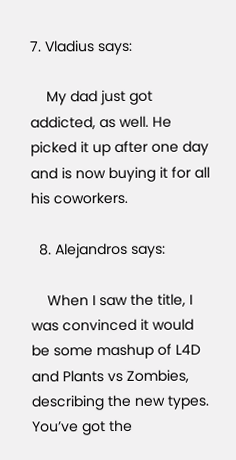7. Vladius says:

    My dad just got addicted, as well. He picked it up after one day and is now buying it for all his coworkers.

  8. Alejandros says:

    When I saw the title, I was convinced it would be some mashup of L4D and Plants vs Zombies, describing the new types. You’ve got the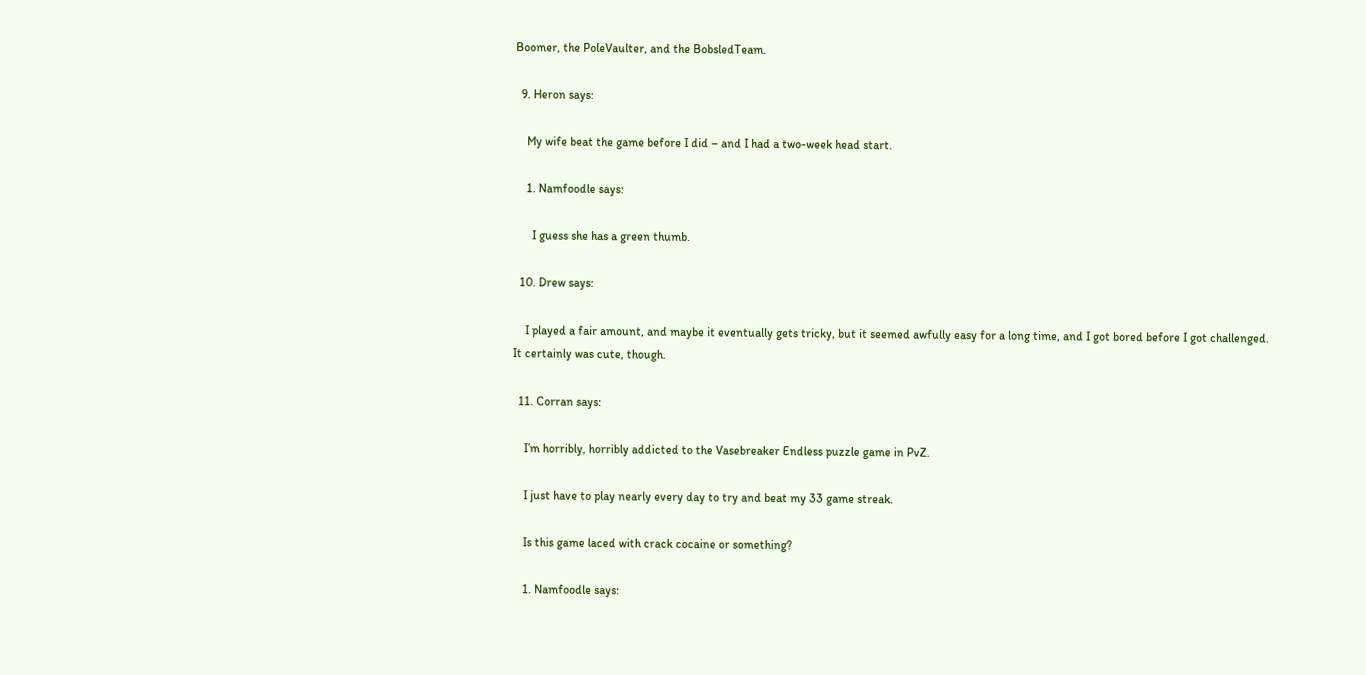Boomer, the PoleVaulter, and the BobsledTeam.

  9. Heron says:

    My wife beat the game before I did – and I had a two-week head start.

    1. Namfoodle says:

      I guess she has a green thumb.

  10. Drew says:

    I played a fair amount, and maybe it eventually gets tricky, but it seemed awfully easy for a long time, and I got bored before I got challenged. It certainly was cute, though.

  11. Corran says:

    I’m horribly, horribly addicted to the Vasebreaker Endless puzzle game in PvZ.

    I just have to play nearly every day to try and beat my 33 game streak.

    Is this game laced with crack cocaine or something?

    1. Namfoodle says: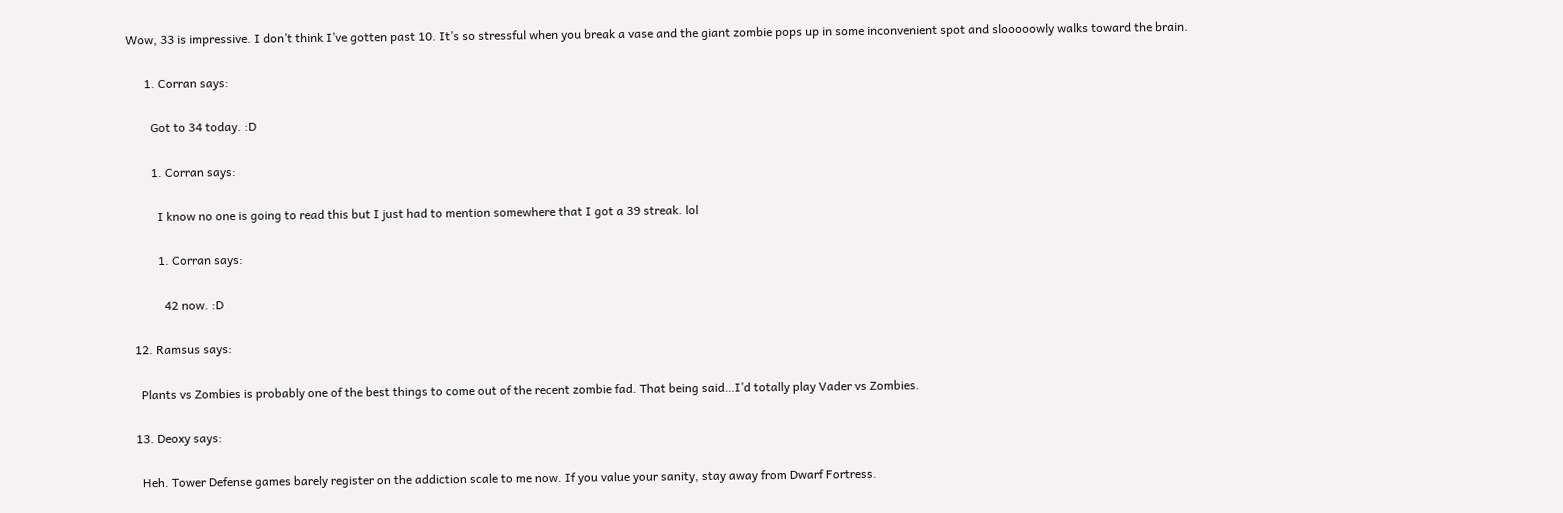Wow, 33 is impressive. I don’t think I’ve gotten past 10. It’s so stressful when you break a vase and the giant zombie pops up in some inconvenient spot and slooooowly walks toward the brain.

      1. Corran says:

        Got to 34 today. :D

        1. Corran says:

          I know no one is going to read this but I just had to mention somewhere that I got a 39 streak. lol

          1. Corran says:

            42 now. :D

  12. Ramsus says:

    Plants vs Zombies is probably one of the best things to come out of the recent zombie fad. That being said…I’d totally play Vader vs Zombies.

  13. Deoxy says:

    Heh. Tower Defense games barely register on the addiction scale to me now. If you value your sanity, stay away from Dwarf Fortress.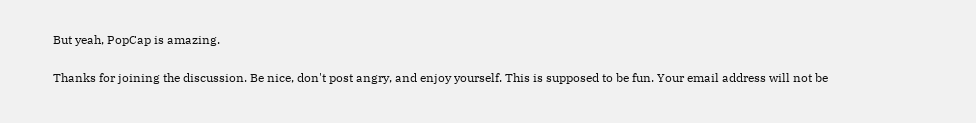But yeah, PopCap is amazing.

Thanks for joining the discussion. Be nice, don't post angry, and enjoy yourself. This is supposed to be fun. Your email address will not be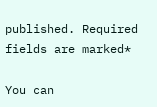published. Required fields are marked*

You can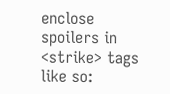enclose spoilers in <strike> tags like so: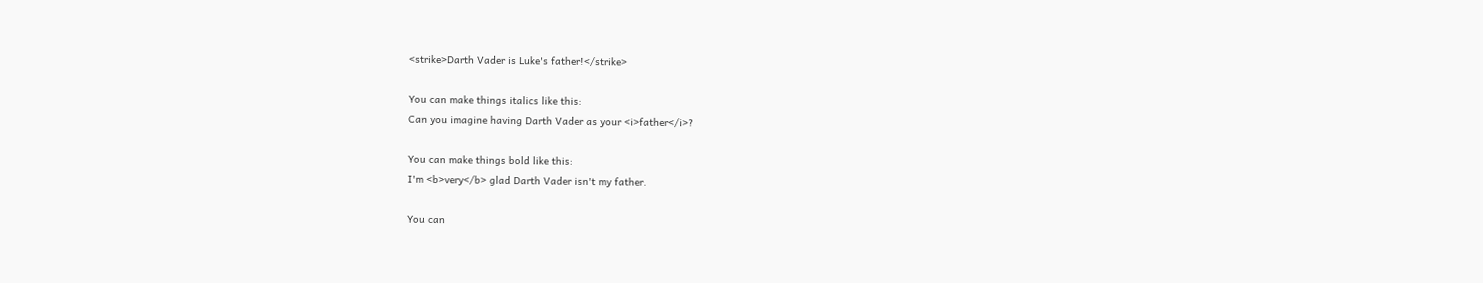<strike>Darth Vader is Luke's father!</strike>

You can make things italics like this:
Can you imagine having Darth Vader as your <i>father</i>?

You can make things bold like this:
I'm <b>very</b> glad Darth Vader isn't my father.

You can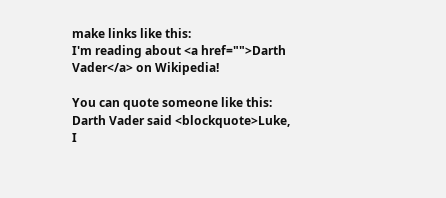make links like this:
I'm reading about <a href="">Darth Vader</a> on Wikipedia!

You can quote someone like this:
Darth Vader said <blockquote>Luke, I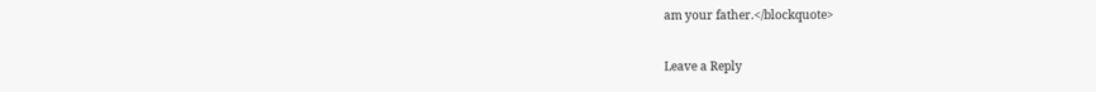am your father.</blockquote>

Leave a Reply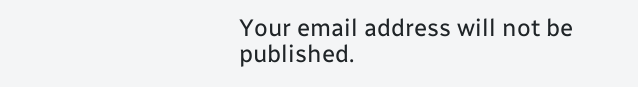Your email address will not be published.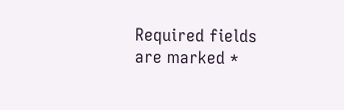Required fields are marked *